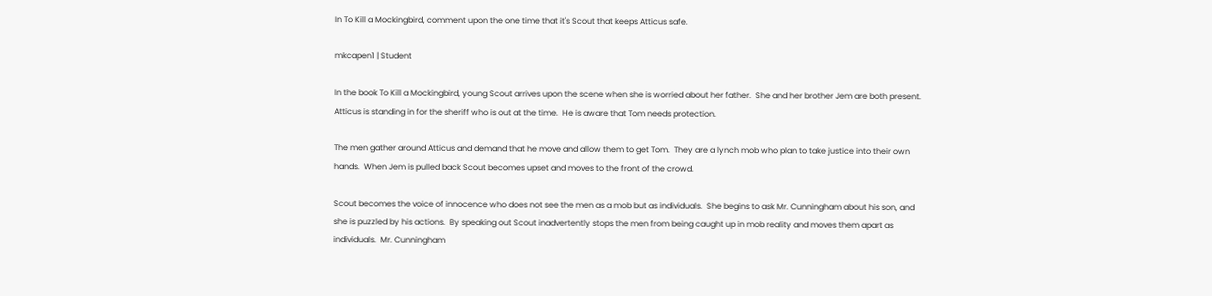In To Kill a Mockingbird, comment upon the one time that it's Scout that keeps Atticus safe.

mkcapen1 | Student

In the book To Kill a Mockingbird, young Scout arrives upon the scene when she is worried about her father.  She and her brother Jem are both present.   Atticus is standing in for the sheriff who is out at the time.  He is aware that Tom needs protection.

The men gather around Atticus and demand that he move and allow them to get Tom.  They are a lynch mob who plan to take justice into their own hands.  When Jem is pulled back Scout becomes upset and moves to the front of the crowd.

Scout becomes the voice of innocence who does not see the men as a mob but as individuals.  She begins to ask Mr. Cunningham about his son, and she is puzzled by his actions.  By speaking out Scout inadvertently stops the men from being caught up in mob reality and moves them apart as individuals.  Mr. Cunningham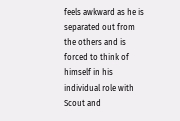feels awkward as he is separated out from the others and is forced to think of himself in his individual role with Scout and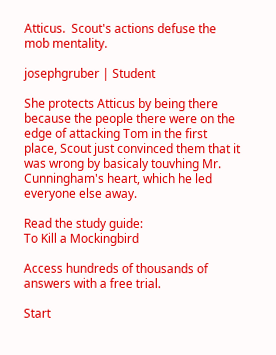Atticus.  Scout's actions defuse the mob mentality.

josephgruber | Student

She protects Atticus by being there because the people there were on the edge of attacking Tom in the first place, Scout just convinced them that it was wrong by basicaly touvhing Mr. Cunningham's heart, which he led everyone else away.

Read the study guide:
To Kill a Mockingbird

Access hundreds of thousands of answers with a free trial.

Start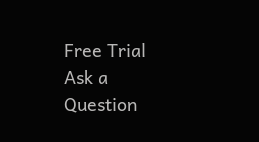Free Trial
Ask a Question